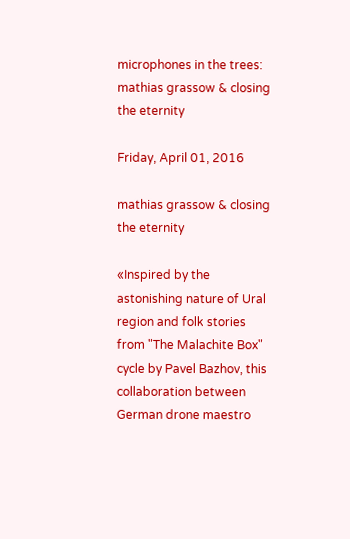microphones in the trees: mathias grassow & closing the eternity

Friday, April 01, 2016

mathias grassow & closing the eternity

«Inspired by the astonishing nature of Ural region and folk stories from "The Malachite Box" cycle by Pavel Bazhov, this collaboration between German drone maestro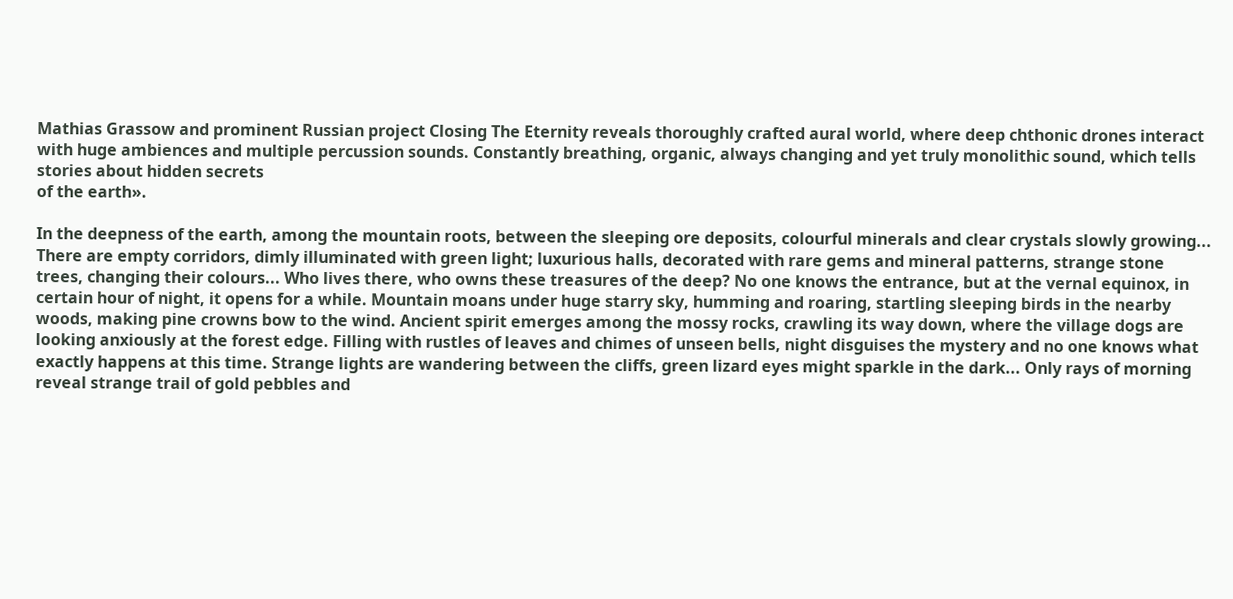Mathias Grassow and prominent Russian project Closing The Eternity reveals thoroughly crafted aural world, where deep chthonic drones interact with huge ambiences and multiple percussion sounds. Constantly breathing, organic, always changing and yet truly monolithic sound, which tells stories about hidden secrets
of the earth».

In the deepness of the earth, among the mountain roots, between the sleeping ore deposits, colourful minerals and clear crystals slowly growing... There are empty corridors, dimly illuminated with green light; luxurious halls, decorated with rare gems and mineral patterns, strange stone trees, changing their colours... Who lives there, who owns these treasures of the deep? No one knows the entrance, but at the vernal equinox, in certain hour of night, it opens for a while. Mountain moans under huge starry sky, humming and roaring, startling sleeping birds in the nearby woods, making pine crowns bow to the wind. Ancient spirit emerges among the mossy rocks, crawling its way down, where the village dogs are looking anxiously at the forest edge. Filling with rustles of leaves and chimes of unseen bells, night disguises the mystery and no one knows what exactly happens at this time. Strange lights are wandering between the cliffs, green lizard eyes might sparkle in the dark... Only rays of morning reveal strange trail of gold pebbles and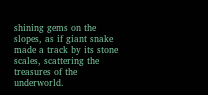shining gems on the slopes, as if giant snake made a track by its stone scales, scattering the treasures of the underworld.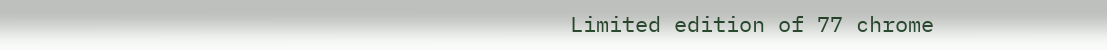Limited edition of 77 chrome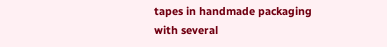tapes in handmade packaging
with several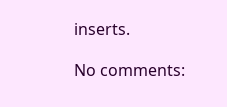inserts.

No comments: